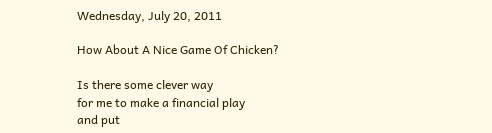Wednesday, July 20, 2011

How About A Nice Game Of Chicken?

Is there some clever way
for me to make a financial play
and put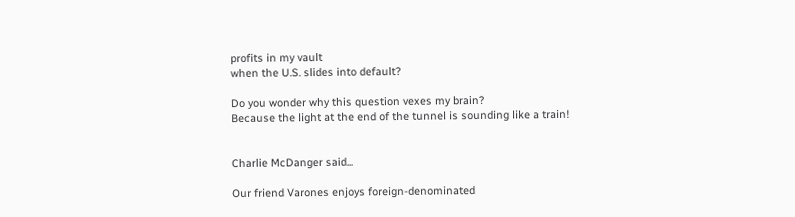profits in my vault
when the U.S. slides into default?

Do you wonder why this question vexes my brain?
Because the light at the end of the tunnel is sounding like a train!


Charlie McDanger said...

Our friend Varones enjoys foreign-denominated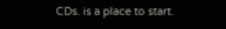CDs. is a place to start.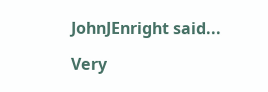JohnJEnright said...

Very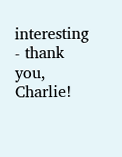interesting - thank you, Charlie!